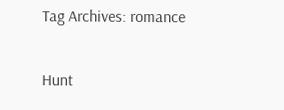Tag Archives: romance

Hunt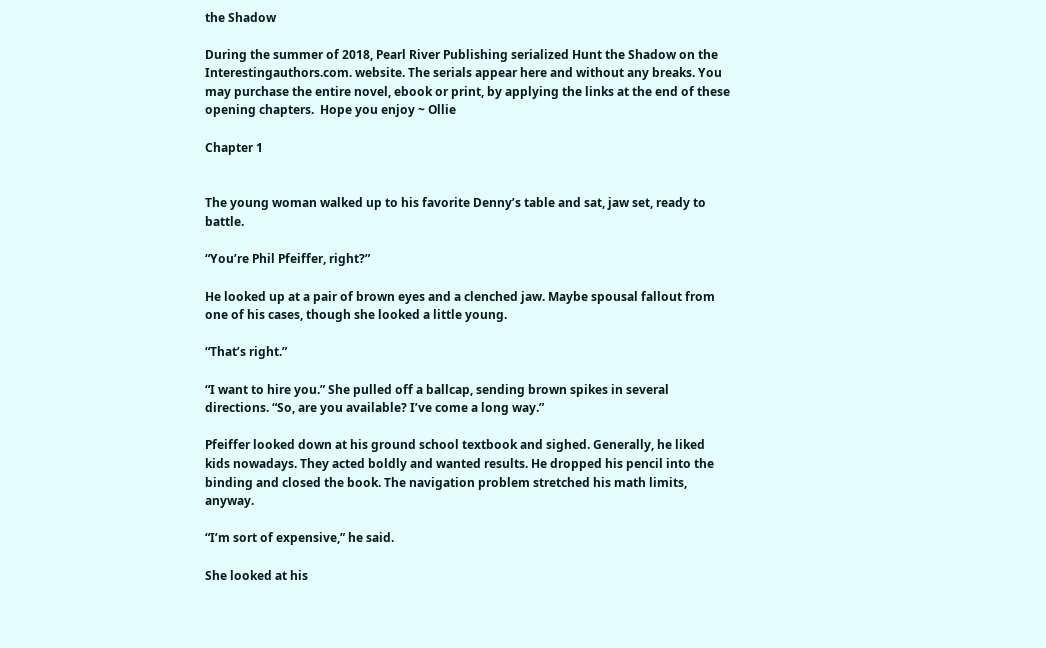the Shadow

During the summer of 2018, Pearl River Publishing serialized Hunt the Shadow on the Interestingauthors.com. website. The serials appear here and without any breaks. You may purchase the entire novel, ebook or print, by applying the links at the end of these opening chapters.  Hope you enjoy ~ Ollie

Chapter 1


The young woman walked up to his favorite Denny’s table and sat, jaw set, ready to battle.

“You’re Phil Pfeiffer, right?”

He looked up at a pair of brown eyes and a clenched jaw. Maybe spousal fallout from one of his cases, though she looked a little young.

“That’s right.”

“I want to hire you.” She pulled off a ballcap, sending brown spikes in several directions. “So, are you available? I’ve come a long way.”

Pfeiffer looked down at his ground school textbook and sighed. Generally, he liked kids nowadays. They acted boldly and wanted results. He dropped his pencil into the binding and closed the book. The navigation problem stretched his math limits, anyway.

“I’m sort of expensive,” he said.

She looked at his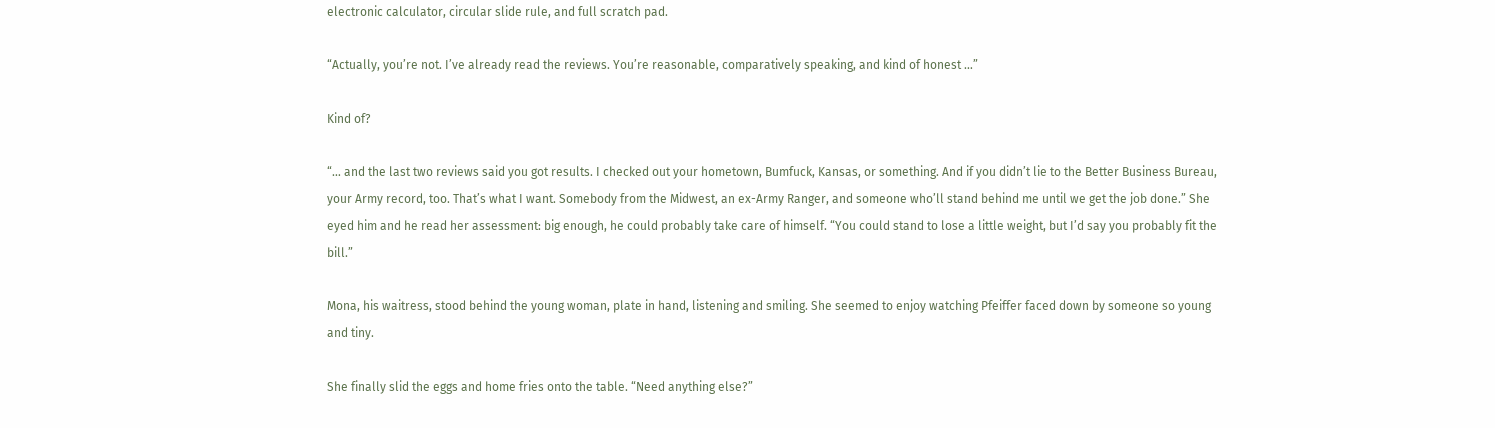electronic calculator, circular slide rule, and full scratch pad.

“Actually, you’re not. I’ve already read the reviews. You’re reasonable, comparatively speaking, and kind of honest …”

Kind of?

“… and the last two reviews said you got results. I checked out your hometown, Bumfuck, Kansas, or something. And if you didn’t lie to the Better Business Bureau, your Army record, too. That’s what I want. Somebody from the Midwest, an ex-Army Ranger, and someone who’ll stand behind me until we get the job done.” She eyed him and he read her assessment: big enough, he could probably take care of himself. “You could stand to lose a little weight, but I’d say you probably fit the bill.”

Mona, his waitress, stood behind the young woman, plate in hand, listening and smiling. She seemed to enjoy watching Pfeiffer faced down by someone so young and tiny.

She finally slid the eggs and home fries onto the table. “Need anything else?”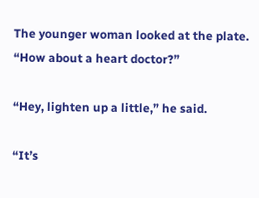The younger woman looked at the plate. “How about a heart doctor?”

“Hey, lighten up a little,” he said.

“It’s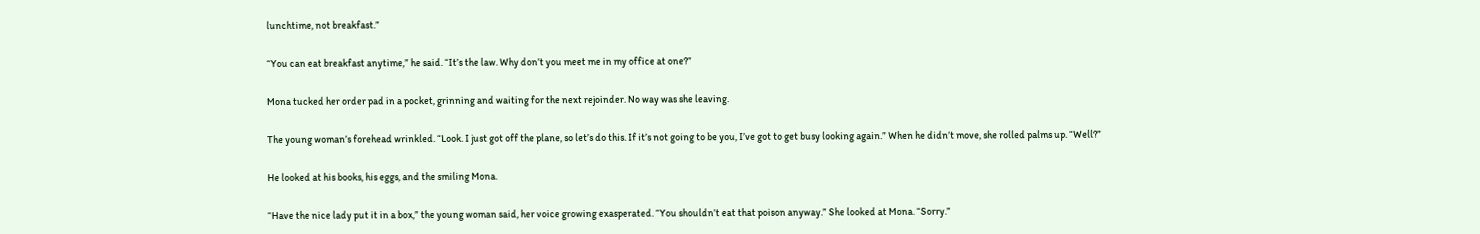lunchtime, not breakfast.”

“You can eat breakfast anytime,” he said. “It’s the law. Why don’t you meet me in my office at one?”

Mona tucked her order pad in a pocket, grinning and waiting for the next rejoinder. No way was she leaving.

The young woman’s forehead wrinkled. “Look. I just got off the plane, so let’s do this. If it’s not going to be you, I’ve got to get busy looking again.” When he didn’t move, she rolled palms up. “Well?”

He looked at his books, his eggs, and the smiling Mona.

“Have the nice lady put it in a box,” the young woman said, her voice growing exasperated. “You shouldn’t eat that poison anyway.” She looked at Mona. “Sorry.”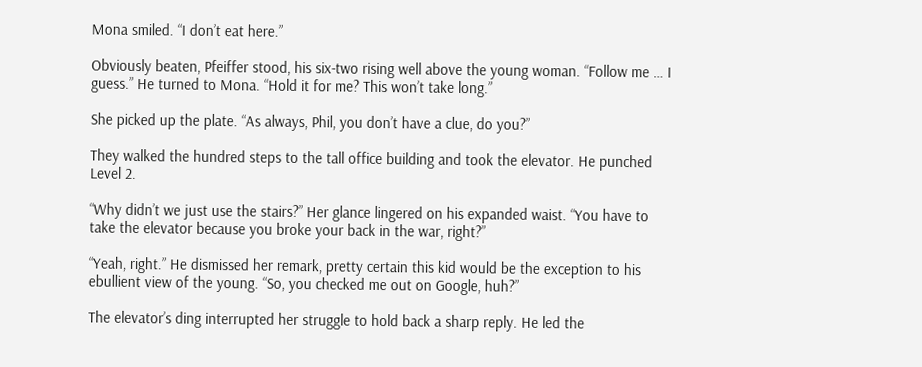Mona smiled. “I don’t eat here.”

Obviously beaten, Pfeiffer stood, his six-two rising well above the young woman. “Follow me … I guess.” He turned to Mona. “Hold it for me? This won’t take long.”

She picked up the plate. “As always, Phil, you don’t have a clue, do you?”

They walked the hundred steps to the tall office building and took the elevator. He punched Level 2.

“Why didn’t we just use the stairs?” Her glance lingered on his expanded waist. “You have to take the elevator because you broke your back in the war, right?”

“Yeah, right.” He dismissed her remark, pretty certain this kid would be the exception to his ebullient view of the young. “So, you checked me out on Google, huh?”

The elevator’s ding interrupted her struggle to hold back a sharp reply. He led the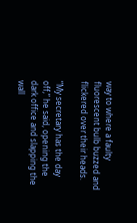way to where a faulty fluorescent bulb buzzed and flickered over their heads.

“My secretary has the day off,” he said, opening the dark office and slapping the wall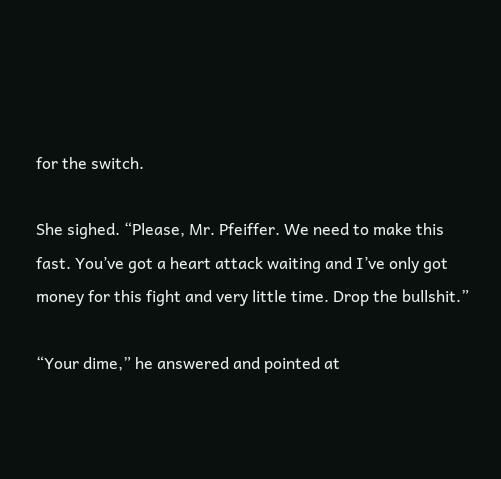for the switch.

She sighed. “Please, Mr. Pfeiffer. We need to make this fast. You’ve got a heart attack waiting and I’ve only got money for this fight and very little time. Drop the bullshit.”

“Your dime,” he answered and pointed at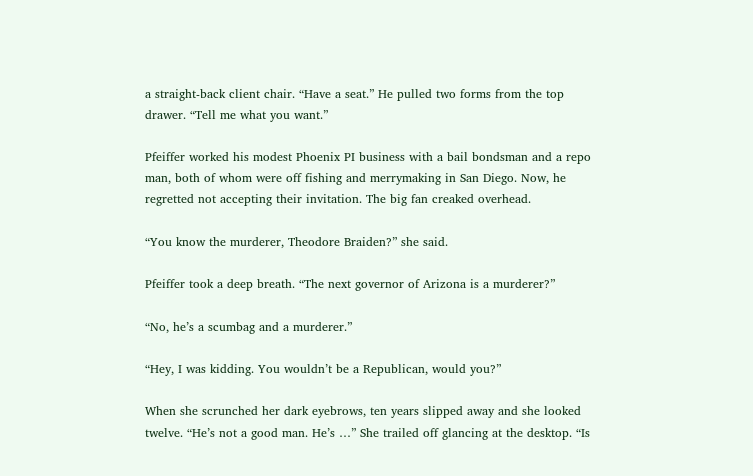a straight-back client chair. “Have a seat.” He pulled two forms from the top drawer. “Tell me what you want.”

Pfeiffer worked his modest Phoenix PI business with a bail bondsman and a repo man, both of whom were off fishing and merrymaking in San Diego. Now, he regretted not accepting their invitation. The big fan creaked overhead.

“You know the murderer, Theodore Braiden?” she said.

Pfeiffer took a deep breath. “The next governor of Arizona is a murderer?”

“No, he’s a scumbag and a murderer.”

“Hey, I was kidding. You wouldn’t be a Republican, would you?”

When she scrunched her dark eyebrows, ten years slipped away and she looked twelve. “He’s not a good man. He’s …” She trailed off glancing at the desktop. “Is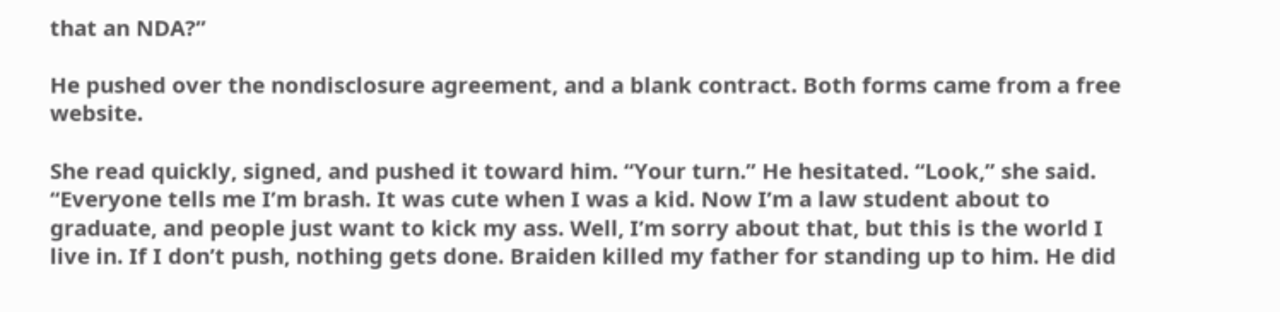that an NDA?”

He pushed over the nondisclosure agreement, and a blank contract. Both forms came from a free website.

She read quickly, signed, and pushed it toward him. “Your turn.” He hesitated. “Look,” she said. “Everyone tells me I’m brash. It was cute when I was a kid. Now I’m a law student about to graduate, and people just want to kick my ass. Well, I’m sorry about that, but this is the world I live in. If I don’t push, nothing gets done. Braiden killed my father for standing up to him. He did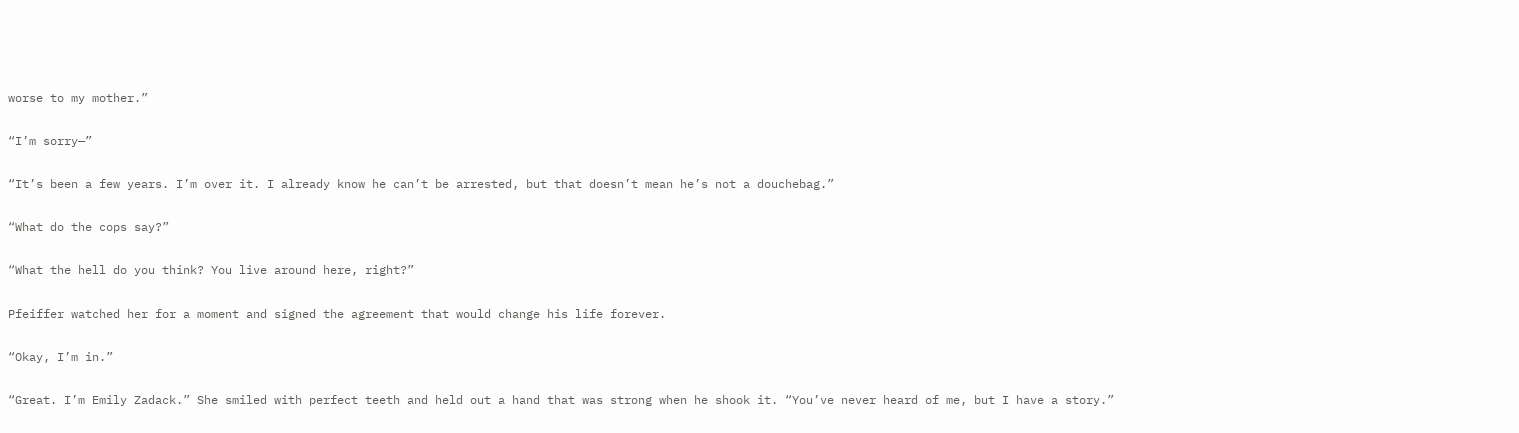worse to my mother.”

“I’m sorry—”

“It’s been a few years. I’m over it. I already know he can’t be arrested, but that doesn’t mean he’s not a douchebag.”

“What do the cops say?”

“What the hell do you think? You live around here, right?”

Pfeiffer watched her for a moment and signed the agreement that would change his life forever.

“Okay, I’m in.”

“Great. I’m Emily Zadack.” She smiled with perfect teeth and held out a hand that was strong when he shook it. “You’ve never heard of me, but I have a story.”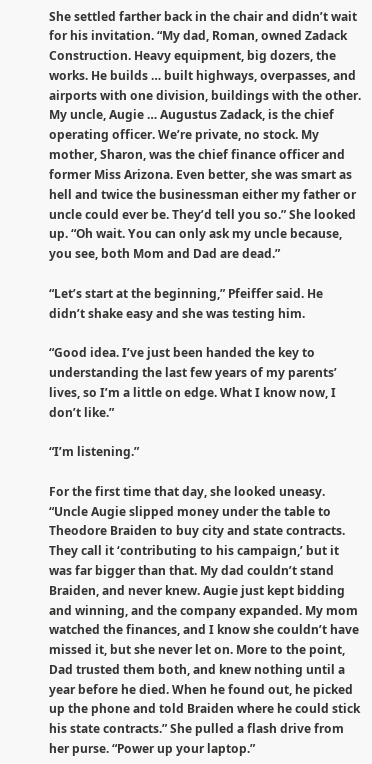She settled farther back in the chair and didn’t wait for his invitation. “My dad, Roman, owned Zadack Construction. Heavy equipment, big dozers, the works. He builds … built highways, overpasses, and airports with one division, buildings with the other. My uncle, Augie … Augustus Zadack, is the chief operating officer. We’re private, no stock. My mother, Sharon, was the chief finance officer and former Miss Arizona. Even better, she was smart as hell and twice the businessman either my father or uncle could ever be. They’d tell you so.” She looked up. “Oh wait. You can only ask my uncle because, you see, both Mom and Dad are dead.”

“Let’s start at the beginning,” Pfeiffer said. He didn’t shake easy and she was testing him.

“Good idea. I’ve just been handed the key to understanding the last few years of my parents’ lives, so I’m a little on edge. What I know now, I don’t like.”

“I’m listening.”

For the first time that day, she looked uneasy. “Uncle Augie slipped money under the table to Theodore Braiden to buy city and state contracts. They call it ‘contributing to his campaign,’ but it was far bigger than that. My dad couldn’t stand Braiden, and never knew. Augie just kept bidding and winning, and the company expanded. My mom watched the finances, and I know she couldn’t have missed it, but she never let on. More to the point, Dad trusted them both, and knew nothing until a year before he died. When he found out, he picked up the phone and told Braiden where he could stick his state contracts.” She pulled a flash drive from her purse. “Power up your laptop.”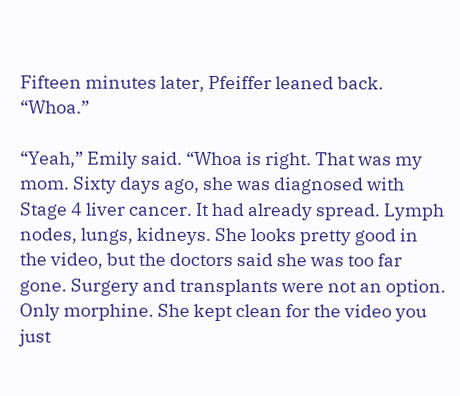Fifteen minutes later, Pfeiffer leaned back. “Whoa.”

“Yeah,” Emily said. “Whoa is right. That was my mom. Sixty days ago, she was diagnosed with Stage 4 liver cancer. It had already spread. Lymph nodes, lungs, kidneys. She looks pretty good in the video, but the doctors said she was too far gone. Surgery and transplants were not an option. Only morphine. She kept clean for the video you just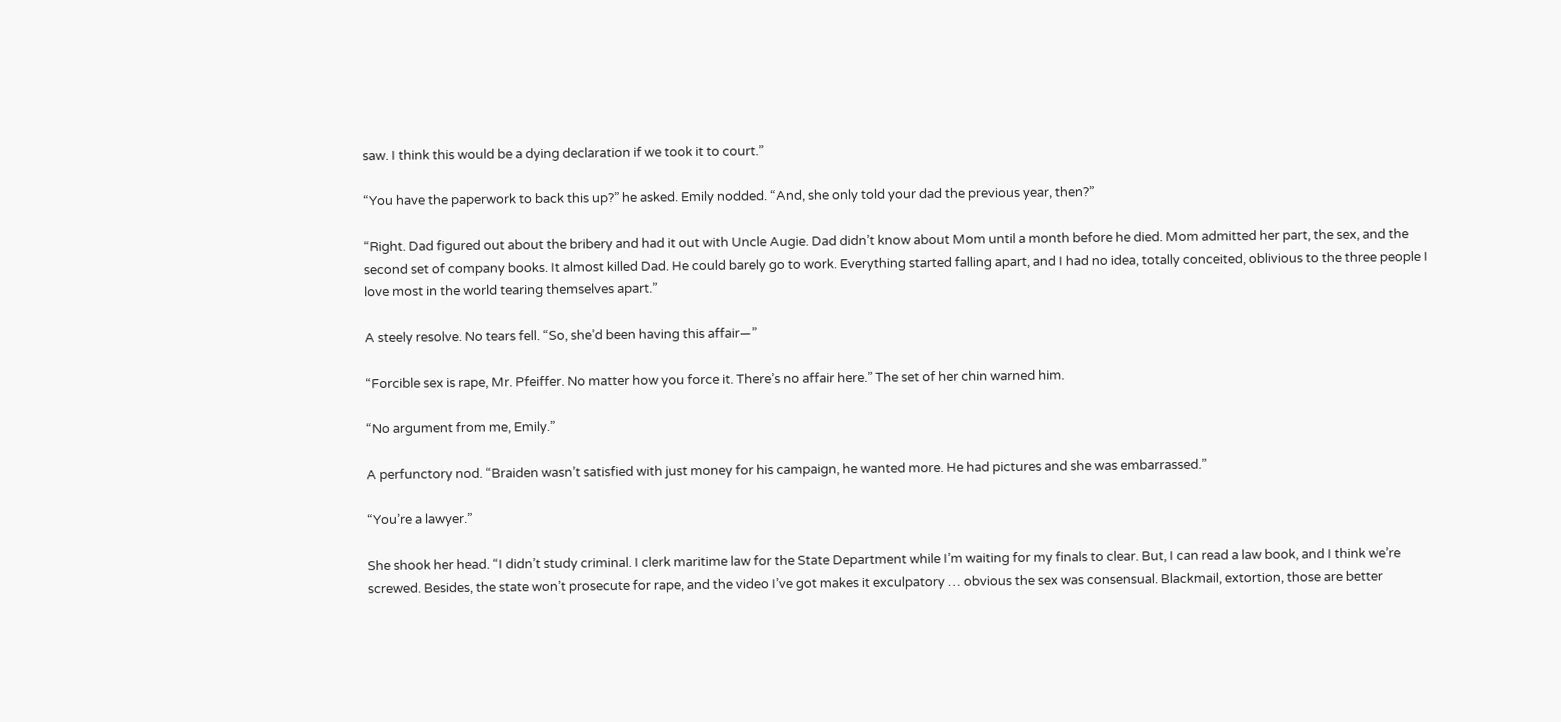saw. I think this would be a dying declaration if we took it to court.”

“You have the paperwork to back this up?” he asked. Emily nodded. “And, she only told your dad the previous year, then?”

“Right. Dad figured out about the bribery and had it out with Uncle Augie. Dad didn’t know about Mom until a month before he died. Mom admitted her part, the sex, and the second set of company books. It almost killed Dad. He could barely go to work. Everything started falling apart, and I had no idea, totally conceited, oblivious to the three people I love most in the world tearing themselves apart.”

A steely resolve. No tears fell. “So, she’d been having this affair—”

“Forcible sex is rape, Mr. Pfeiffer. No matter how you force it. There’s no affair here.” The set of her chin warned him.

“No argument from me, Emily.”

A perfunctory nod. “Braiden wasn’t satisfied with just money for his campaign, he wanted more. He had pictures and she was embarrassed.”

“You’re a lawyer.”

She shook her head. “I didn’t study criminal. I clerk maritime law for the State Department while I’m waiting for my finals to clear. But, I can read a law book, and I think we’re screwed. Besides, the state won’t prosecute for rape, and the video I’ve got makes it exculpatory … obvious the sex was consensual. Blackmail, extortion, those are better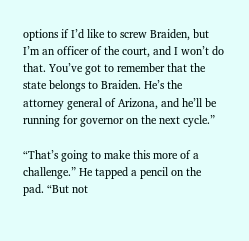options if I’d like to screw Braiden, but I’m an officer of the court, and I won’t do that. You’ve got to remember that the state belongs to Braiden. He’s the attorney general of Arizona, and he’ll be running for governor on the next cycle.”

“That’s going to make this more of a challenge.” He tapped a pencil on the pad. “But not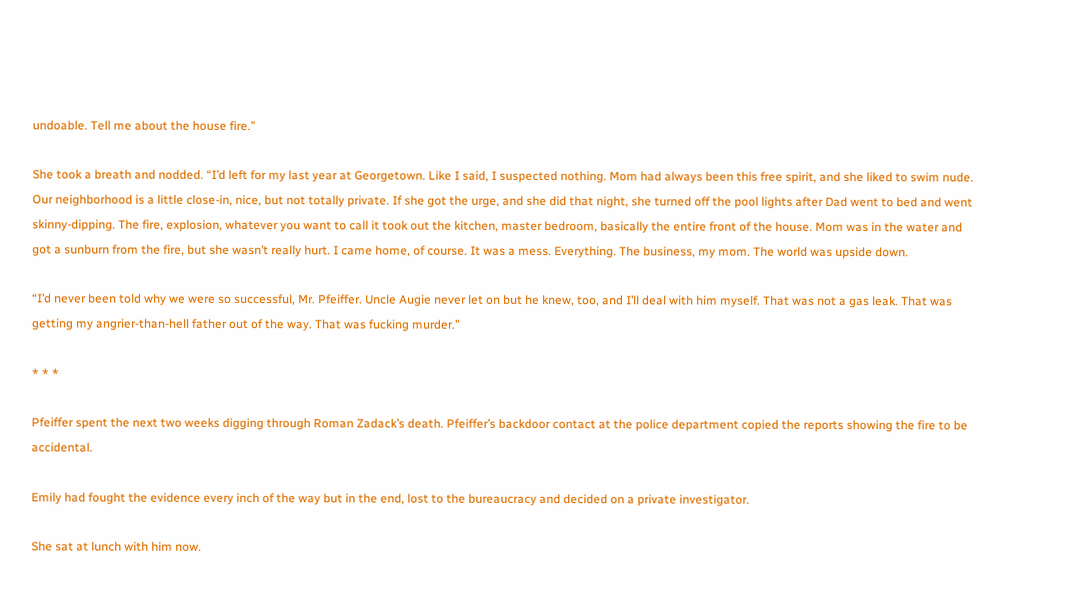undoable. Tell me about the house fire.”

She took a breath and nodded. “I’d left for my last year at Georgetown. Like I said, I suspected nothing. Mom had always been this free spirit, and she liked to swim nude. Our neighborhood is a little close-in, nice, but not totally private. If she got the urge, and she did that night, she turned off the pool lights after Dad went to bed and went skinny-dipping. The fire, explosion, whatever you want to call it took out the kitchen, master bedroom, basically the entire front of the house. Mom was in the water and got a sunburn from the fire, but she wasn’t really hurt. I came home, of course. It was a mess. Everything. The business, my mom. The world was upside down.

“I’d never been told why we were so successful, Mr. Pfeiffer. Uncle Augie never let on but he knew, too, and I’ll deal with him myself. That was not a gas leak. That was getting my angrier-than-hell father out of the way. That was fucking murder.”

* * *

Pfeiffer spent the next two weeks digging through Roman Zadack’s death. Pfeiffer’s backdoor contact at the police department copied the reports showing the fire to be accidental.

Emily had fought the evidence every inch of the way but in the end, lost to the bureaucracy and decided on a private investigator.

She sat at lunch with him now.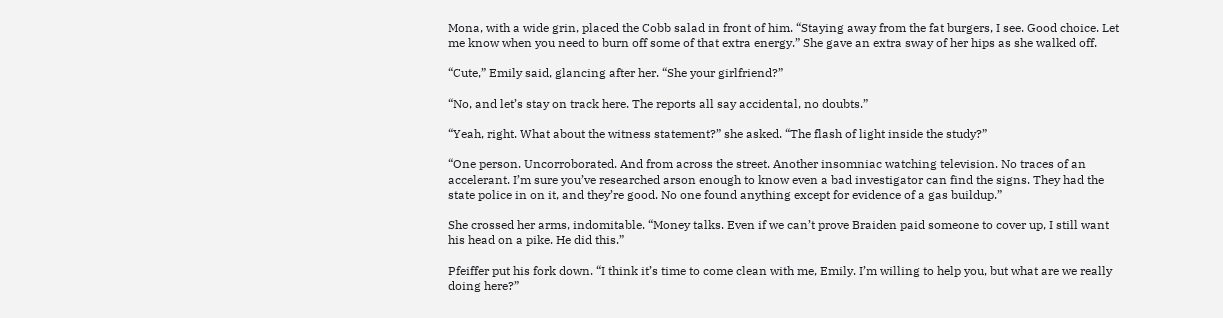Mona, with a wide grin, placed the Cobb salad in front of him. “Staying away from the fat burgers, I see. Good choice. Let me know when you need to burn off some of that extra energy.” She gave an extra sway of her hips as she walked off.

“Cute,” Emily said, glancing after her. “She your girlfriend?”

“No, and let’s stay on track here. The reports all say accidental, no doubts.”

“Yeah, right. What about the witness statement?” she asked. “The flash of light inside the study?”

“One person. Uncorroborated. And from across the street. Another insomniac watching television. No traces of an accelerant. I’m sure you’ve researched arson enough to know even a bad investigator can find the signs. They had the state police in on it, and they’re good. No one found anything except for evidence of a gas buildup.”

She crossed her arms, indomitable. “Money talks. Even if we can’t prove Braiden paid someone to cover up, I still want his head on a pike. He did this.”

Pfeiffer put his fork down. “I think it’s time to come clean with me, Emily. I’m willing to help you, but what are we really doing here?”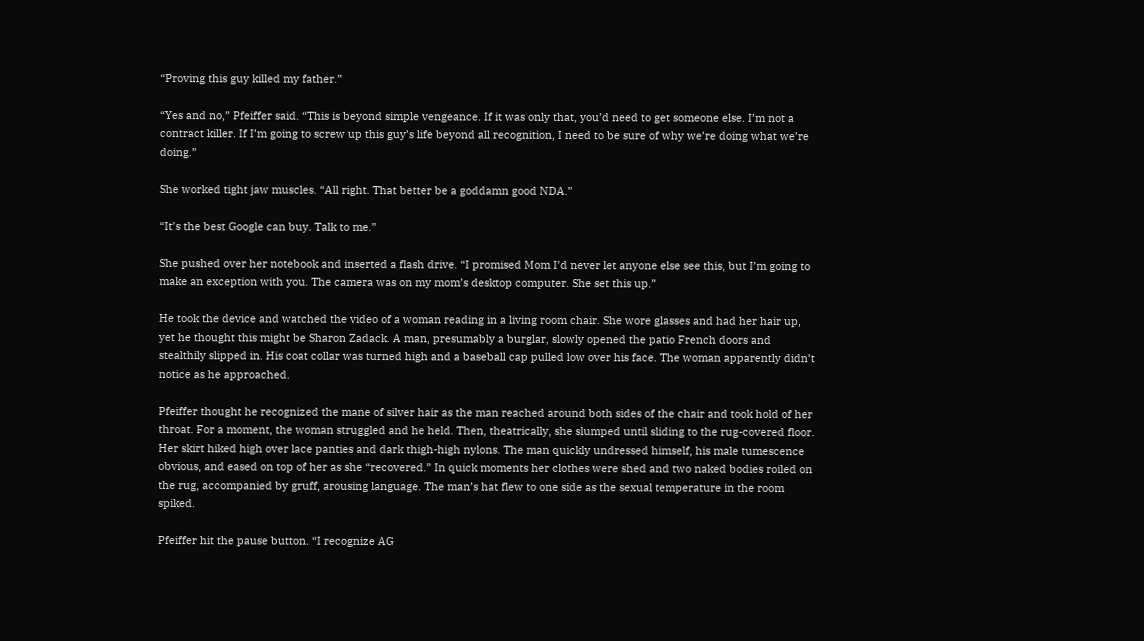“Proving this guy killed my father.”

“Yes and no,” Pfeiffer said. “This is beyond simple vengeance. If it was only that, you’d need to get someone else. I’m not a contract killer. If I’m going to screw up this guy’s life beyond all recognition, I need to be sure of why we’re doing what we’re doing.”

She worked tight jaw muscles. “All right. That better be a goddamn good NDA.”

“It’s the best Google can buy. Talk to me.”

She pushed over her notebook and inserted a flash drive. “I promised Mom I’d never let anyone else see this, but I’m going to make an exception with you. The camera was on my mom’s desktop computer. She set this up.”

He took the device and watched the video of a woman reading in a living room chair. She wore glasses and had her hair up, yet he thought this might be Sharon Zadack. A man, presumably a burglar, slowly opened the patio French doors and stealthily slipped in. His coat collar was turned high and a baseball cap pulled low over his face. The woman apparently didn’t notice as he approached.

Pfeiffer thought he recognized the mane of silver hair as the man reached around both sides of the chair and took hold of her throat. For a moment, the woman struggled and he held. Then, theatrically, she slumped until sliding to the rug-covered floor. Her skirt hiked high over lace panties and dark thigh-high nylons. The man quickly undressed himself, his male tumescence obvious, and eased on top of her as she “recovered.” In quick moments her clothes were shed and two naked bodies roiled on the rug, accompanied by gruff, arousing language. The man’s hat flew to one side as the sexual temperature in the room spiked.

Pfeiffer hit the pause button. “I recognize AG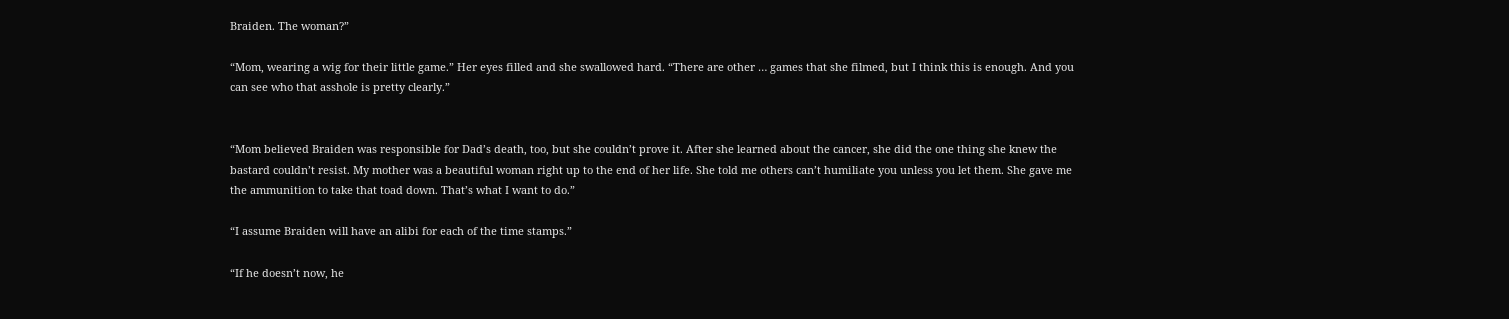Braiden. The woman?”

“Mom, wearing a wig for their little game.” Her eyes filled and she swallowed hard. “There are other … games that she filmed, but I think this is enough. And you can see who that asshole is pretty clearly.”


“Mom believed Braiden was responsible for Dad’s death, too, but she couldn’t prove it. After she learned about the cancer, she did the one thing she knew the bastard couldn’t resist. My mother was a beautiful woman right up to the end of her life. She told me others can’t humiliate you unless you let them. She gave me the ammunition to take that toad down. That’s what I want to do.”

“I assume Braiden will have an alibi for each of the time stamps.”

“If he doesn’t now, he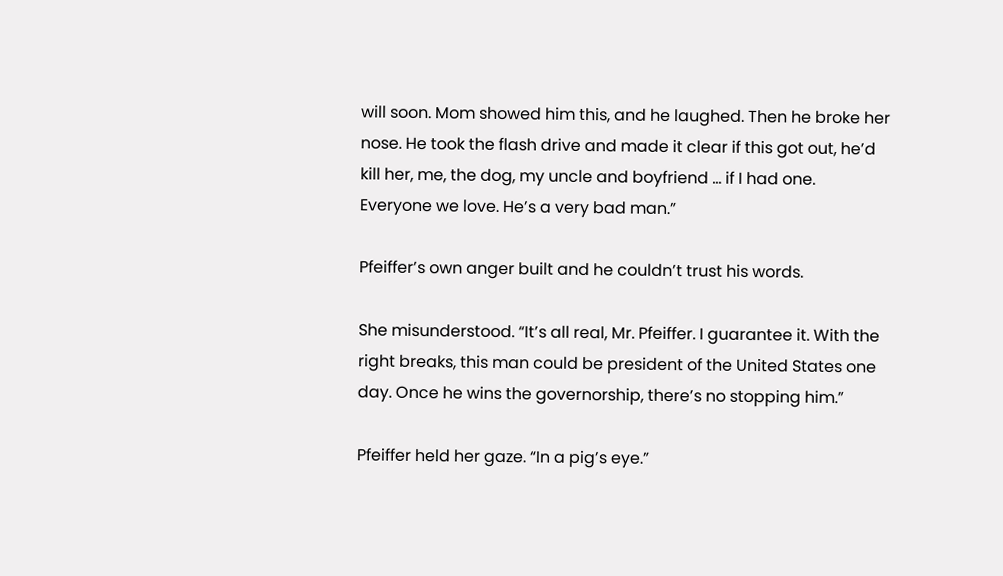will soon. Mom showed him this, and he laughed. Then he broke her nose. He took the flash drive and made it clear if this got out, he’d kill her, me, the dog, my uncle and boyfriend … if I had one. Everyone we love. He’s a very bad man.”

Pfeiffer’s own anger built and he couldn’t trust his words.

She misunderstood. “It’s all real, Mr. Pfeiffer. I guarantee it. With the right breaks, this man could be president of the United States one day. Once he wins the governorship, there’s no stopping him.”

Pfeiffer held her gaze. “In a pig’s eye.”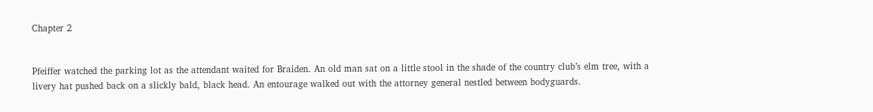Chapter 2


Pfeiffer watched the parking lot as the attendant waited for Braiden. An old man sat on a little stool in the shade of the country club’s elm tree, with a livery hat pushed back on a slickly bald, black head. An entourage walked out with the attorney general nestled between bodyguards.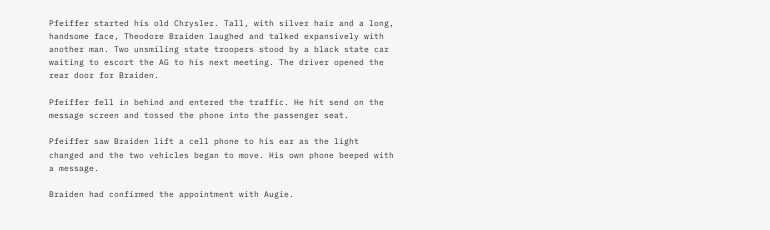Pfeiffer started his old Chrysler. Tall, with silver hair and a long, handsome face, Theodore Braiden laughed and talked expansively with another man. Two unsmiling state troopers stood by a black state car waiting to escort the AG to his next meeting. The driver opened the rear door for Braiden.

Pfeiffer fell in behind and entered the traffic. He hit send on the message screen and tossed the phone into the passenger seat.

Pfeiffer saw Braiden lift a cell phone to his ear as the light changed and the two vehicles began to move. His own phone beeped with a message.

Braiden had confirmed the appointment with Augie.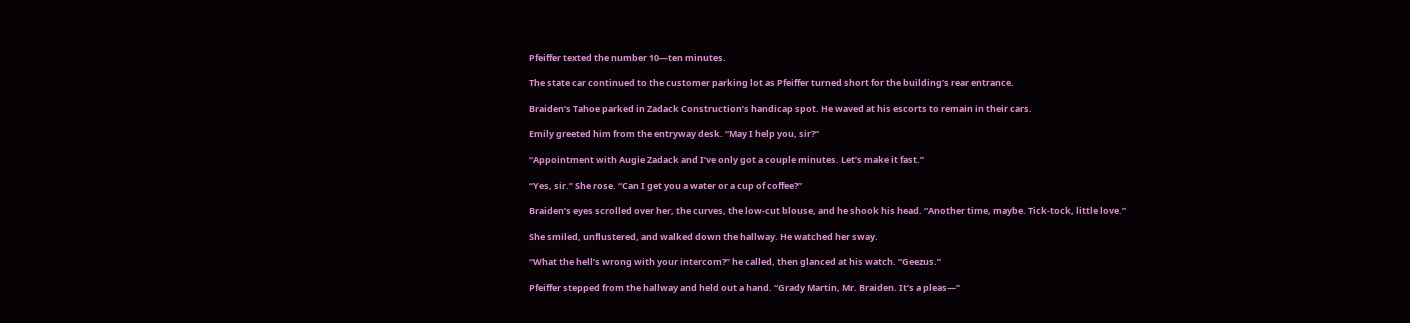Pfeiffer texted the number 10—ten minutes.

The state car continued to the customer parking lot as Pfeiffer turned short for the building’s rear entrance.

Braiden’s Tahoe parked in Zadack Construction’s handicap spot. He waved at his escorts to remain in their cars.

Emily greeted him from the entryway desk. “May I help you, sir?”

“Appointment with Augie Zadack and I’ve only got a couple minutes. Let’s make it fast.”

“Yes, sir.” She rose. “Can I get you a water or a cup of coffee?”

Braiden’s eyes scrolled over her, the curves, the low-cut blouse, and he shook his head. “Another time, maybe. Tick-tock, little love.”

She smiled, unflustered, and walked down the hallway. He watched her sway.

“What the hell’s wrong with your intercom?” he called, then glanced at his watch. “Geezus.”

Pfeiffer stepped from the hallway and held out a hand. “Grady Martin, Mr. Braiden. It’s a pleas—”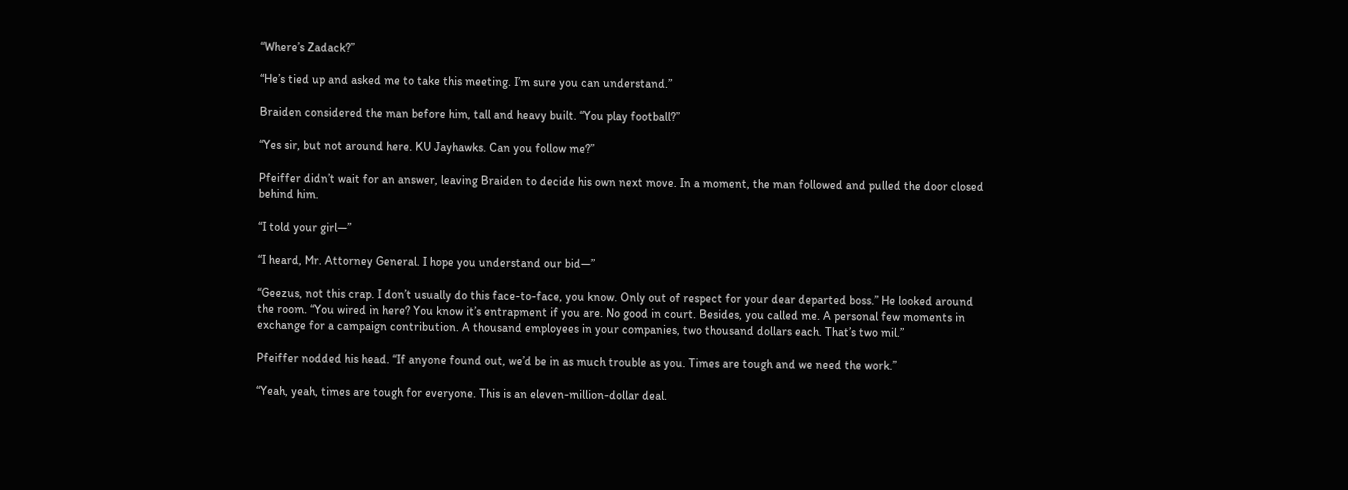“Where’s Zadack?”

“He’s tied up and asked me to take this meeting. I’m sure you can understand.”

Braiden considered the man before him, tall and heavy built. “You play football?”

“Yes sir, but not around here. KU Jayhawks. Can you follow me?”

Pfeiffer didn’t wait for an answer, leaving Braiden to decide his own next move. In a moment, the man followed and pulled the door closed behind him.

“I told your girl—”

“I heard, Mr. Attorney General. I hope you understand our bid—”

“Geezus, not this crap. I don’t usually do this face-to-face, you know. Only out of respect for your dear departed boss.” He looked around the room. “You wired in here? You know it’s entrapment if you are. No good in court. Besides, you called me. A personal few moments in exchange for a campaign contribution. A thousand employees in your companies, two thousand dollars each. That’s two mil.”

Pfeiffer nodded his head. “If anyone found out, we’d be in as much trouble as you. Times are tough and we need the work.”

“Yeah, yeah, times are tough for everyone. This is an eleven-million-dollar deal.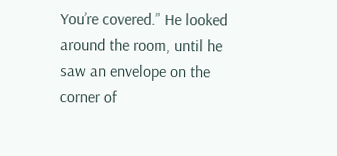You’re covered.” He looked around the room, until he saw an envelope on the corner of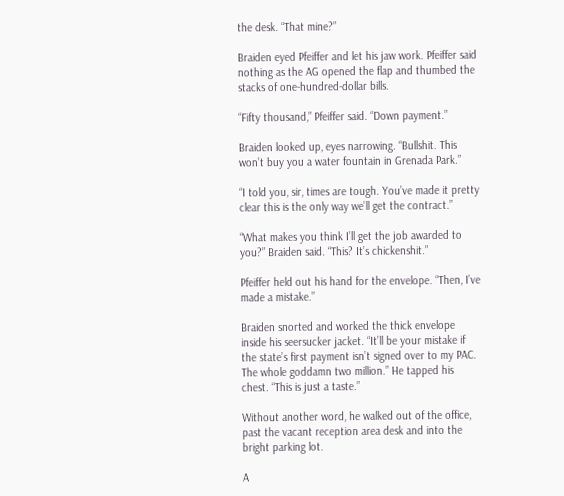the desk. “That mine?”

Braiden eyed Pfeiffer and let his jaw work. Pfeiffer said nothing as the AG opened the flap and thumbed the stacks of one-hundred-dollar bills.

“Fifty thousand,” Pfeiffer said. “Down payment.”

Braiden looked up, eyes narrowing. “Bullshit. This won’t buy you a water fountain in Grenada Park.”

“I told you, sir, times are tough. You’ve made it pretty clear this is the only way we’ll get the contract.”

“What makes you think I’ll get the job awarded to you?” Braiden said. “This? It’s chickenshit.”

Pfeiffer held out his hand for the envelope. “Then, I’ve made a mistake.”

Braiden snorted and worked the thick envelope inside his seersucker jacket. “It’ll be your mistake if the state’s first payment isn’t signed over to my PAC. The whole goddamn two million.” He tapped his chest. “This is just a taste.”

Without another word, he walked out of the office, past the vacant reception area desk and into the bright parking lot.

A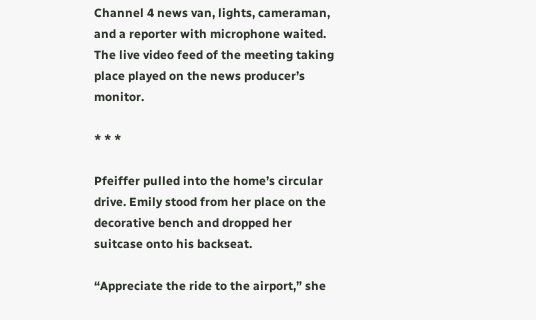Channel 4 news van, lights, cameraman, and a reporter with microphone waited. The live video feed of the meeting taking place played on the news producer’s monitor.

* * *

Pfeiffer pulled into the home’s circular drive. Emily stood from her place on the decorative bench and dropped her suitcase onto his backseat.

“Appreciate the ride to the airport,” she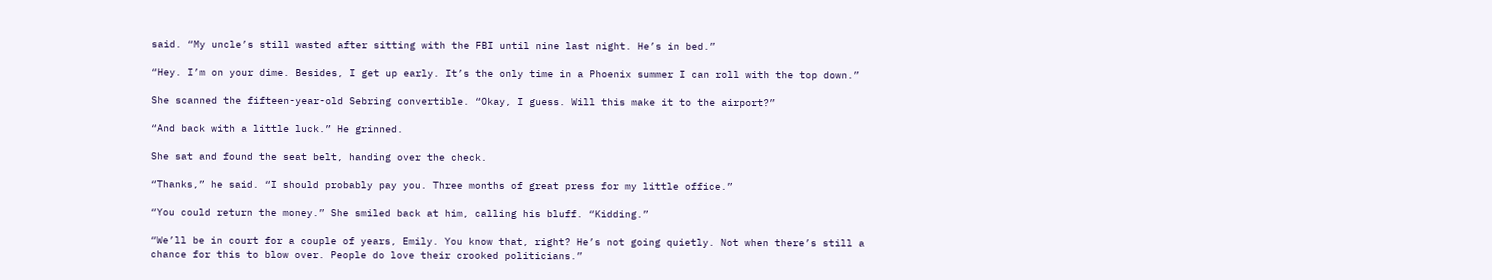said. “My uncle’s still wasted after sitting with the FBI until nine last night. He’s in bed.”

“Hey. I’m on your dime. Besides, I get up early. It’s the only time in a Phoenix summer I can roll with the top down.”

She scanned the fifteen-year-old Sebring convertible. “Okay, I guess. Will this make it to the airport?”

“And back with a little luck.” He grinned.

She sat and found the seat belt, handing over the check.

“Thanks,” he said. “I should probably pay you. Three months of great press for my little office.”

“You could return the money.” She smiled back at him, calling his bluff. “Kidding.”

“We’ll be in court for a couple of years, Emily. You know that, right? He’s not going quietly. Not when there’s still a chance for this to blow over. People do love their crooked politicians.”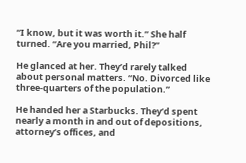“I know, but it was worth it.” She half turned. “Are you married, Phil?”

He glanced at her. They’d rarely talked about personal matters. “No. Divorced like three-quarters of the population.”

He handed her a Starbucks. They’d spent nearly a month in and out of depositions, attorney’s offices, and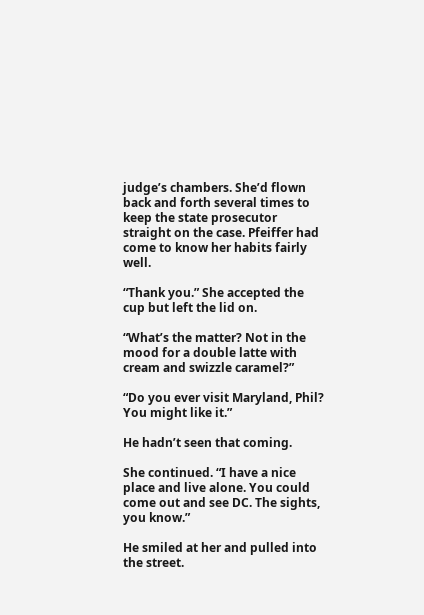judge’s chambers. She’d flown back and forth several times to keep the state prosecutor straight on the case. Pfeiffer had come to know her habits fairly well.

“Thank you.” She accepted the cup but left the lid on.

“What’s the matter? Not in the mood for a double latte with cream and swizzle caramel?”

“Do you ever visit Maryland, Phil? You might like it.”

He hadn’t seen that coming.

She continued. “I have a nice place and live alone. You could come out and see DC. The sights, you know.”

He smiled at her and pulled into the street.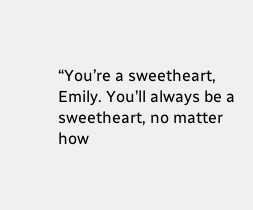“You’re a sweetheart, Emily. You’ll always be a sweetheart, no matter how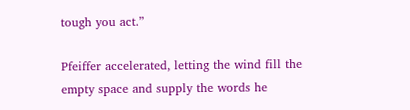tough you act.”

Pfeiffer accelerated, letting the wind fill the empty space and supply the words he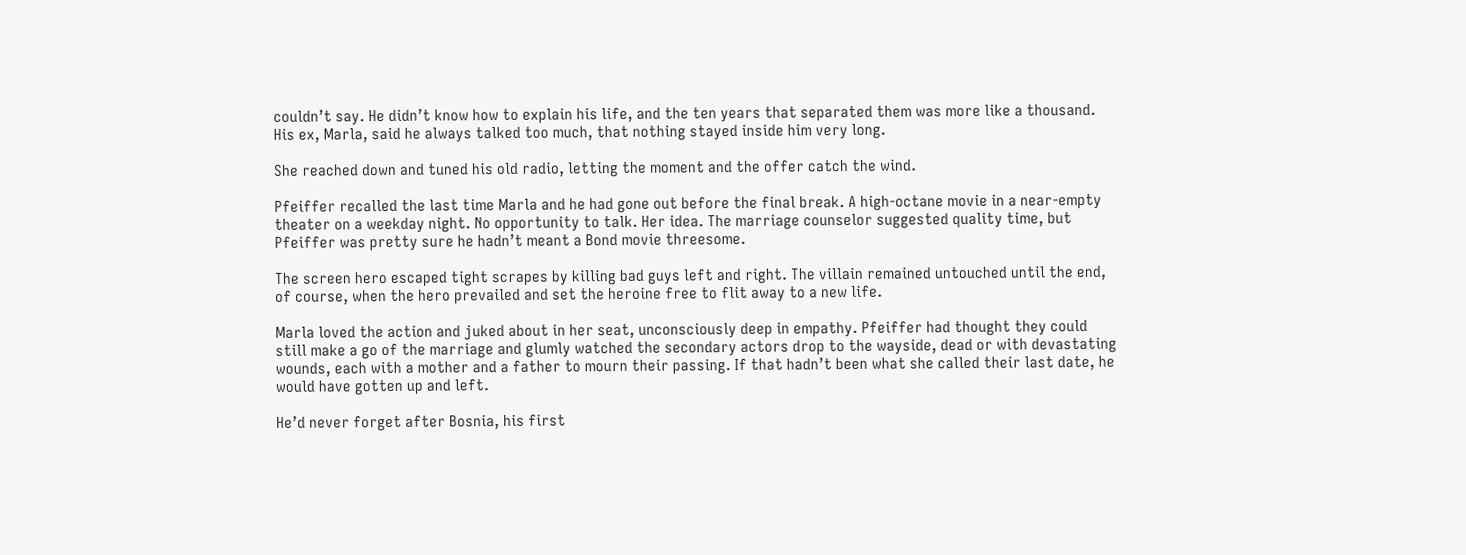couldn’t say. He didn’t know how to explain his life, and the ten years that separated them was more like a thousand. His ex, Marla, said he always talked too much, that nothing stayed inside him very long.

She reached down and tuned his old radio, letting the moment and the offer catch the wind.

Pfeiffer recalled the last time Marla and he had gone out before the final break. A high-octane movie in a near-empty theater on a weekday night. No opportunity to talk. Her idea. The marriage counselor suggested quality time, but Pfeiffer was pretty sure he hadn’t meant a Bond movie threesome.

The screen hero escaped tight scrapes by killing bad guys left and right. The villain remained untouched until the end, of course, when the hero prevailed and set the heroine free to flit away to a new life.

Marla loved the action and juked about in her seat, unconsciously deep in empathy. Pfeiffer had thought they could still make a go of the marriage and glumly watched the secondary actors drop to the wayside, dead or with devastating wounds, each with a mother and a father to mourn their passing. If that hadn’t been what she called their last date, he would have gotten up and left.

He’d never forget after Bosnia, his first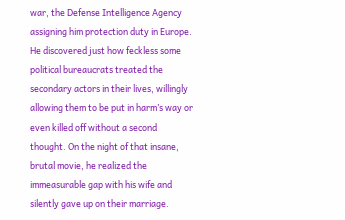war, the Defense Intelligence Agency assigning him protection duty in Europe. He discovered just how feckless some political bureaucrats treated the secondary actors in their lives, willingly allowing them to be put in harm’s way or even killed off without a second thought. On the night of that insane, brutal movie, he realized the immeasurable gap with his wife and silently gave up on their marriage.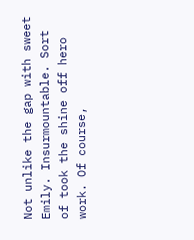Not unlike the gap with sweet Emily. Insurmountable. Sort of took the shine off hero work. Of course,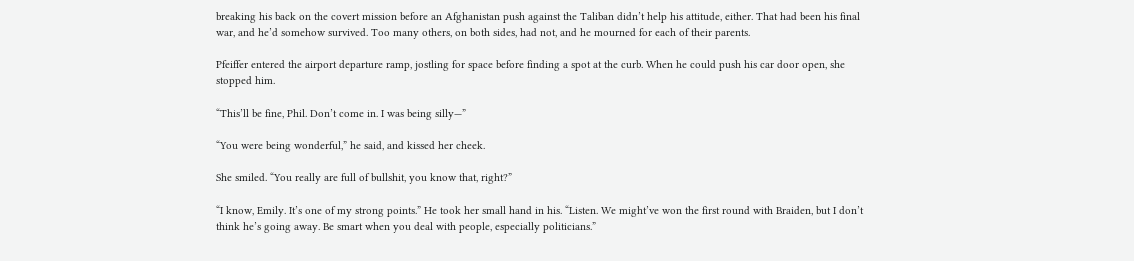breaking his back on the covert mission before an Afghanistan push against the Taliban didn’t help his attitude, either. That had been his final war, and he’d somehow survived. Too many others, on both sides, had not, and he mourned for each of their parents.

Pfeiffer entered the airport departure ramp, jostling for space before finding a spot at the curb. When he could push his car door open, she stopped him.

“This’ll be fine, Phil. Don’t come in. I was being silly—”

“You were being wonderful,” he said, and kissed her cheek.

She smiled. “You really are full of bullshit, you know that, right?”

“I know, Emily. It’s one of my strong points.” He took her small hand in his. “Listen. We might’ve won the first round with Braiden, but I don’t think he’s going away. Be smart when you deal with people, especially politicians.”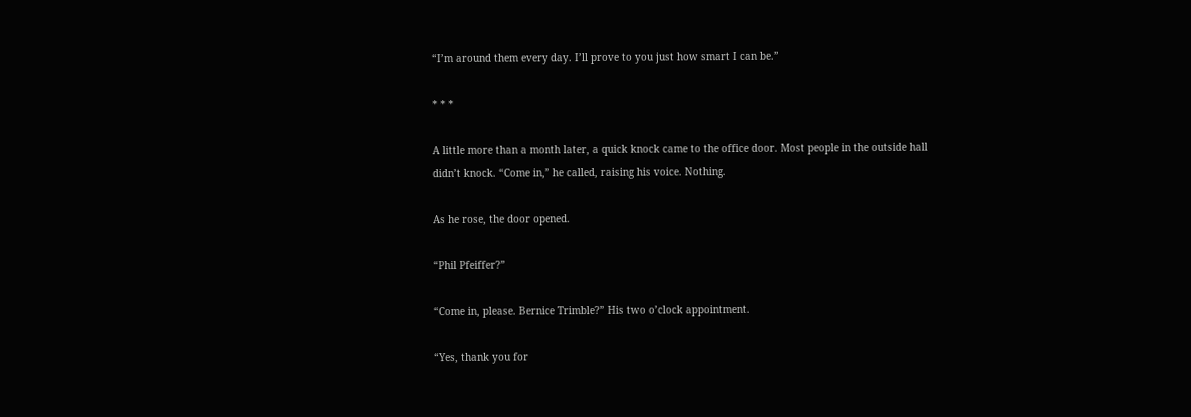“I’m around them every day. I’ll prove to you just how smart I can be.”

* * *

A little more than a month later, a quick knock came to the office door. Most people in the outside hall didn’t knock. “Come in,” he called, raising his voice. Nothing.

As he rose, the door opened.

“Phil Pfeiffer?”

“Come in, please. Bernice Trimble?” His two o’clock appointment.

“Yes, thank you for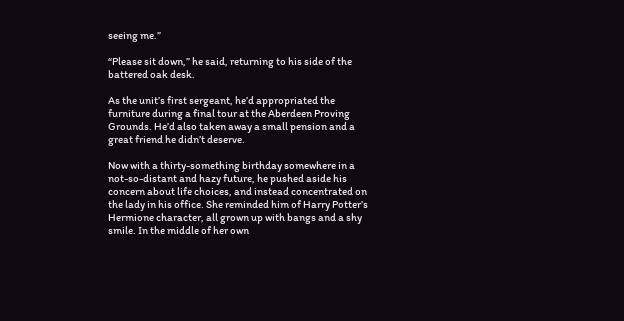seeing me.”

“Please sit down,” he said, returning to his side of the battered oak desk.

As the unit’s first sergeant, he’d appropriated the furniture during a final tour at the Aberdeen Proving Grounds. He’d also taken away a small pension and a great friend he didn’t deserve.

Now with a thirty-something birthday somewhere in a not-so-distant and hazy future, he pushed aside his concern about life choices, and instead concentrated on the lady in his office. She reminded him of Harry Potter’s Hermione character, all grown up with bangs and a shy smile. In the middle of her own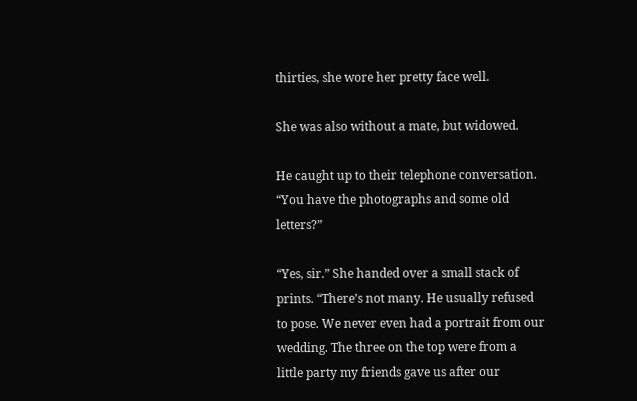thirties, she wore her pretty face well.

She was also without a mate, but widowed.

He caught up to their telephone conversation. “You have the photographs and some old letters?”

“Yes, sir.” She handed over a small stack of prints. “There’s not many. He usually refused to pose. We never even had a portrait from our wedding. The three on the top were from a little party my friends gave us after our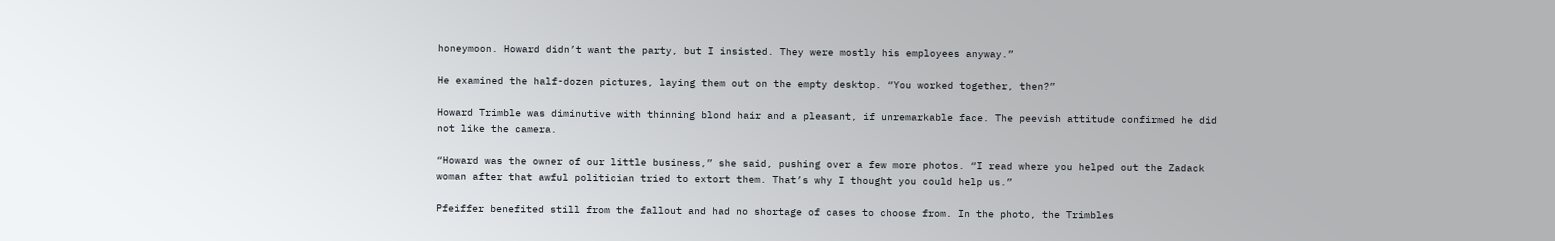honeymoon. Howard didn’t want the party, but I insisted. They were mostly his employees anyway.”

He examined the half-dozen pictures, laying them out on the empty desktop. “You worked together, then?”

Howard Trimble was diminutive with thinning blond hair and a pleasant, if unremarkable face. The peevish attitude confirmed he did not like the camera.

“Howard was the owner of our little business,” she said, pushing over a few more photos. “I read where you helped out the Zadack woman after that awful politician tried to extort them. That’s why I thought you could help us.”

Pfeiffer benefited still from the fallout and had no shortage of cases to choose from. In the photo, the Trimbles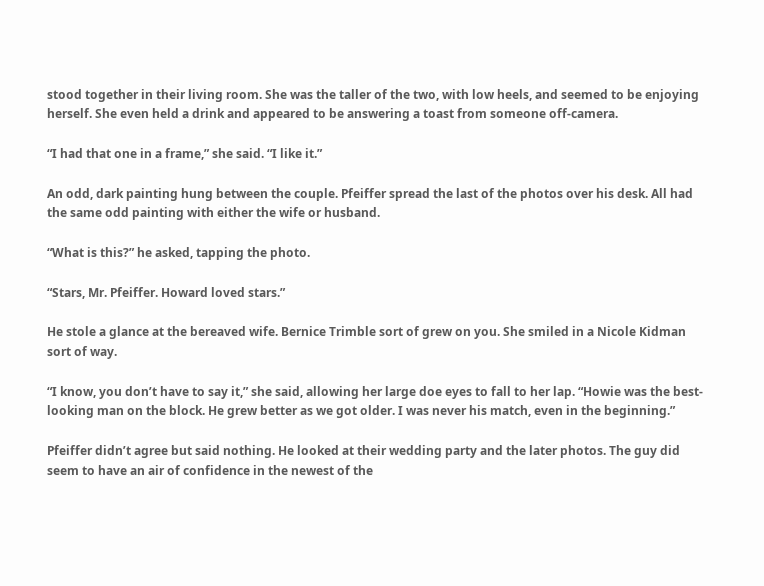stood together in their living room. She was the taller of the two, with low heels, and seemed to be enjoying herself. She even held a drink and appeared to be answering a toast from someone off-camera.

“I had that one in a frame,” she said. “I like it.”

An odd, dark painting hung between the couple. Pfeiffer spread the last of the photos over his desk. All had the same odd painting with either the wife or husband.

“What is this?” he asked, tapping the photo.

“Stars, Mr. Pfeiffer. Howard loved stars.”

He stole a glance at the bereaved wife. Bernice Trimble sort of grew on you. She smiled in a Nicole Kidman sort of way.

“I know, you don’t have to say it,” she said, allowing her large doe eyes to fall to her lap. “Howie was the best-looking man on the block. He grew better as we got older. I was never his match, even in the beginning.”

Pfeiffer didn’t agree but said nothing. He looked at their wedding party and the later photos. The guy did seem to have an air of confidence in the newest of the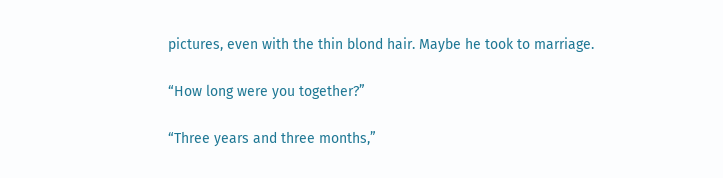pictures, even with the thin blond hair. Maybe he took to marriage.

“How long were you together?”

“Three years and three months,”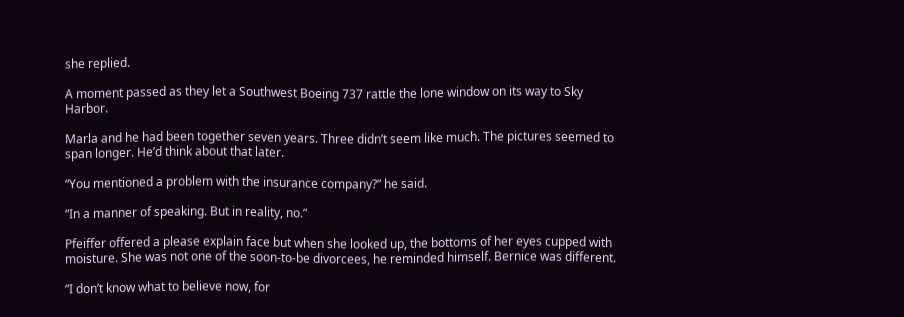she replied.

A moment passed as they let a Southwest Boeing 737 rattle the lone window on its way to Sky Harbor.

Marla and he had been together seven years. Three didn’t seem like much. The pictures seemed to span longer. He’d think about that later.

“You mentioned a problem with the insurance company?” he said.

“In a manner of speaking. But in reality, no.”

Pfeiffer offered a please explain face but when she looked up, the bottoms of her eyes cupped with moisture. She was not one of the soon-to-be divorcees, he reminded himself. Bernice was different.

“I don’t know what to believe now, for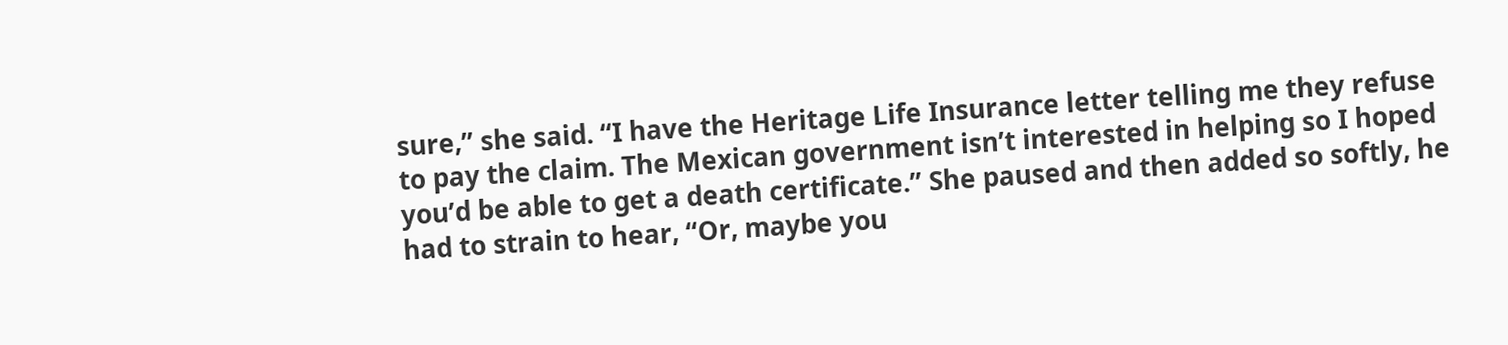sure,” she said. “I have the Heritage Life Insurance letter telling me they refuse to pay the claim. The Mexican government isn’t interested in helping so I hoped you’d be able to get a death certificate.” She paused and then added so softly, he had to strain to hear, “Or, maybe you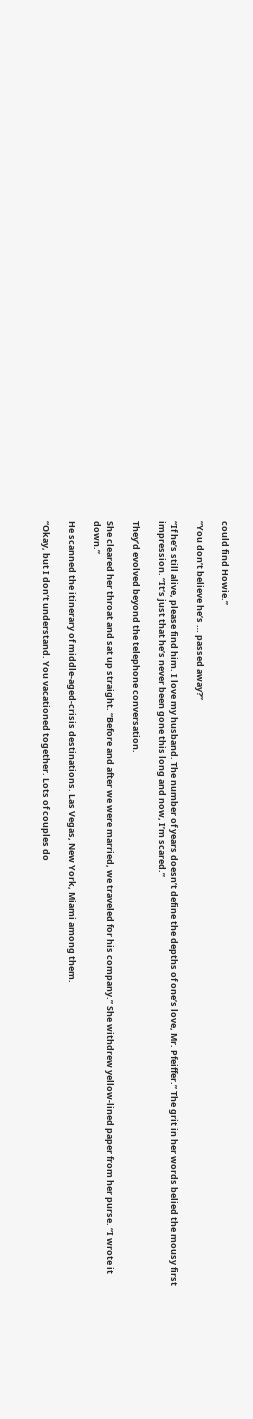could find Howie.”

“You don’t believe he’s … passed away?”

“If he’s still alive, please find him. I love my husband. The number of years doesn’t define the depths of one’s love, Mr. Pfeiffer.” The grit in her words belied the mousy first impression. “It’s just that he’s never been gone this long and now, I’m scared.”

They’d evolved beyond the telephone conversation.

She cleared her throat and sat up straight. “Before and after we were married, we traveled for his company.” She withdrew yellow-lined paper from her purse. “I wrote it down.”

He scanned the itinerary of middle-aged-crisis destinations. Las Vegas, New York, Miami among them.

“Okay, but I don’t understand. You vacationed together. Lots of couples do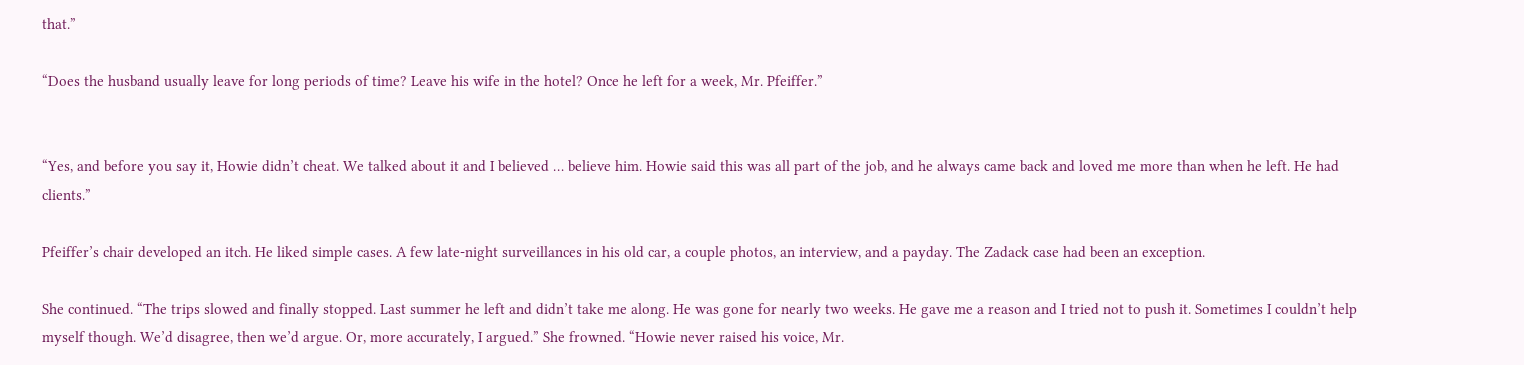that.”

“Does the husband usually leave for long periods of time? Leave his wife in the hotel? Once he left for a week, Mr. Pfeiffer.”


“Yes, and before you say it, Howie didn’t cheat. We talked about it and I believed … believe him. Howie said this was all part of the job, and he always came back and loved me more than when he left. He had clients.”

Pfeiffer’s chair developed an itch. He liked simple cases. A few late-night surveillances in his old car, a couple photos, an interview, and a payday. The Zadack case had been an exception.

She continued. “The trips slowed and finally stopped. Last summer he left and didn’t take me along. He was gone for nearly two weeks. He gave me a reason and I tried not to push it. Sometimes I couldn’t help myself though. We’d disagree, then we’d argue. Or, more accurately, I argued.” She frowned. “Howie never raised his voice, Mr.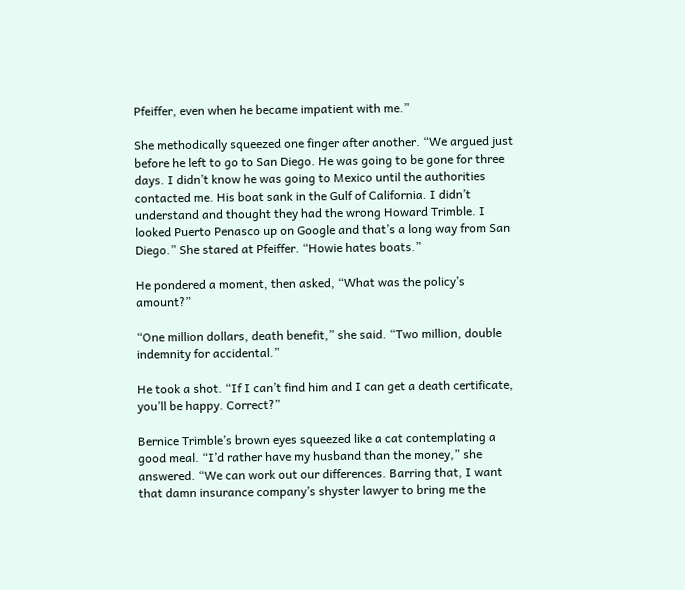Pfeiffer, even when he became impatient with me.”

She methodically squeezed one finger after another. “We argued just before he left to go to San Diego. He was going to be gone for three days. I didn’t know he was going to Mexico until the authorities contacted me. His boat sank in the Gulf of California. I didn’t understand and thought they had the wrong Howard Trimble. I looked Puerto Penasco up on Google and that’s a long way from San Diego.” She stared at Pfeiffer. “Howie hates boats.”

He pondered a moment, then asked, “What was the policy’s amount?”

“One million dollars, death benefit,” she said. “Two million, double indemnity for accidental.”

He took a shot. “If I can’t find him and I can get a death certificate, you’ll be happy. Correct?”

Bernice Trimble’s brown eyes squeezed like a cat contemplating a good meal. “I’d rather have my husband than the money,” she answered. “We can work out our differences. Barring that, I want that damn insurance company’s shyster lawyer to bring me the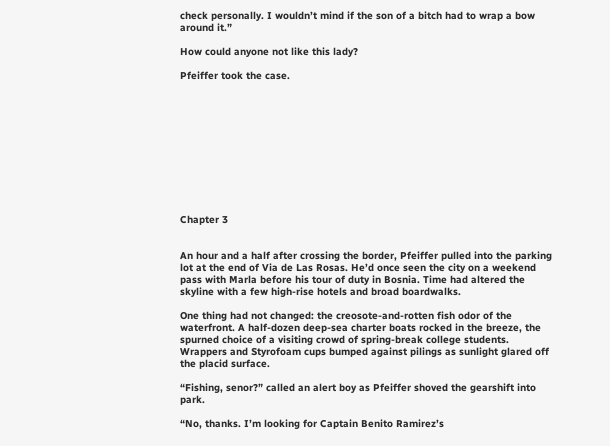check personally. I wouldn’t mind if the son of a bitch had to wrap a bow around it.”

How could anyone not like this lady?

Pfeiffer took the case.











Chapter 3


An hour and a half after crossing the border, Pfeiffer pulled into the parking lot at the end of Via de Las Rosas. He’d once seen the city on a weekend pass with Marla before his tour of duty in Bosnia. Time had altered the skyline with a few high-rise hotels and broad boardwalks.

One thing had not changed: the creosote-and-rotten fish odor of the waterfront. A half-dozen deep-sea charter boats rocked in the breeze, the spurned choice of a visiting crowd of spring-break college students. Wrappers and Styrofoam cups bumped against pilings as sunlight glared off the placid surface.

“Fishing, senor?” called an alert boy as Pfeiffer shoved the gearshift into park.

“No, thanks. I’m looking for Captain Benito Ramirez’s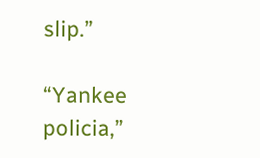slip.”

“Yankee policia,”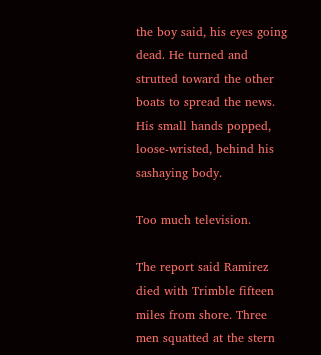the boy said, his eyes going dead. He turned and strutted toward the other boats to spread the news. His small hands popped, loose-wristed, behind his sashaying body.

Too much television.

The report said Ramirez died with Trimble fifteen miles from shore. Three men squatted at the stern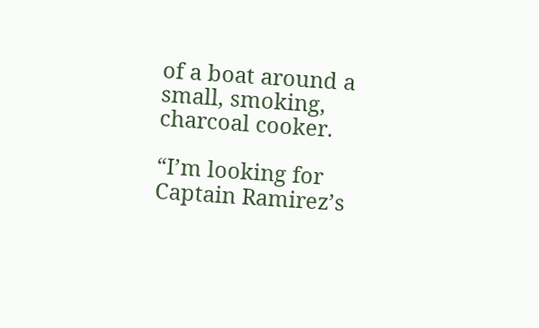of a boat around a small, smoking, charcoal cooker.

“I’m looking for Captain Ramirez’s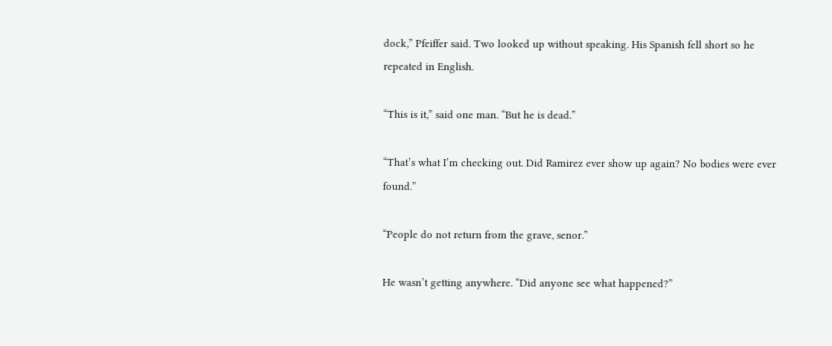dock,” Pfeiffer said. Two looked up without speaking. His Spanish fell short so he repeated in English.

“This is it,” said one man. “But he is dead.”

“That’s what I’m checking out. Did Ramirez ever show up again? No bodies were ever found.”

“People do not return from the grave, senor.”

He wasn’t getting anywhere. “Did anyone see what happened?”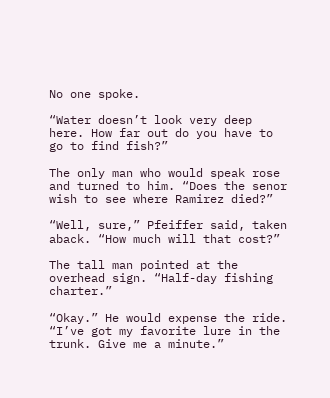No one spoke.

“Water doesn’t look very deep here. How far out do you have to go to find fish?”

The only man who would speak rose and turned to him. “Does the senor wish to see where Ramirez died?”

“Well, sure,” Pfeiffer said, taken aback. “How much will that cost?”

The tall man pointed at the overhead sign. “Half-day fishing charter.”

“Okay.” He would expense the ride. “I’ve got my favorite lure in the trunk. Give me a minute.”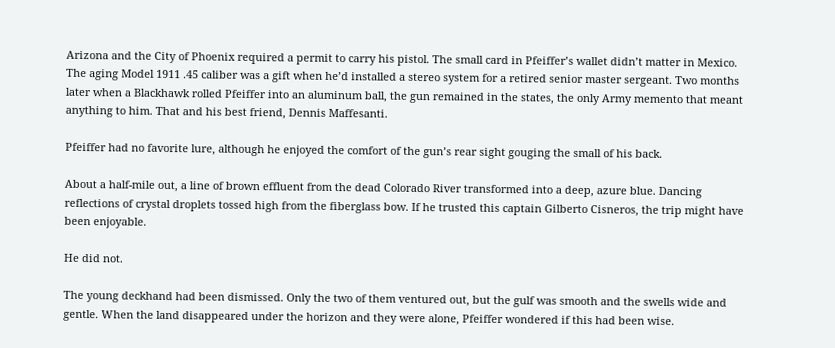Arizona and the City of Phoenix required a permit to carry his pistol. The small card in Pfeiffer’s wallet didn’t matter in Mexico. The aging Model 1911 .45 caliber was a gift when he’d installed a stereo system for a retired senior master sergeant. Two months later when a Blackhawk rolled Pfeiffer into an aluminum ball, the gun remained in the states, the only Army memento that meant anything to him. That and his best friend, Dennis Maffesanti.

Pfeiffer had no favorite lure, although he enjoyed the comfort of the gun’s rear sight gouging the small of his back.

About a half-mile out, a line of brown effluent from the dead Colorado River transformed into a deep, azure blue. Dancing reflections of crystal droplets tossed high from the fiberglass bow. If he trusted this captain Gilberto Cisneros, the trip might have been enjoyable.

He did not.

The young deckhand had been dismissed. Only the two of them ventured out, but the gulf was smooth and the swells wide and gentle. When the land disappeared under the horizon and they were alone, Pfeiffer wondered if this had been wise.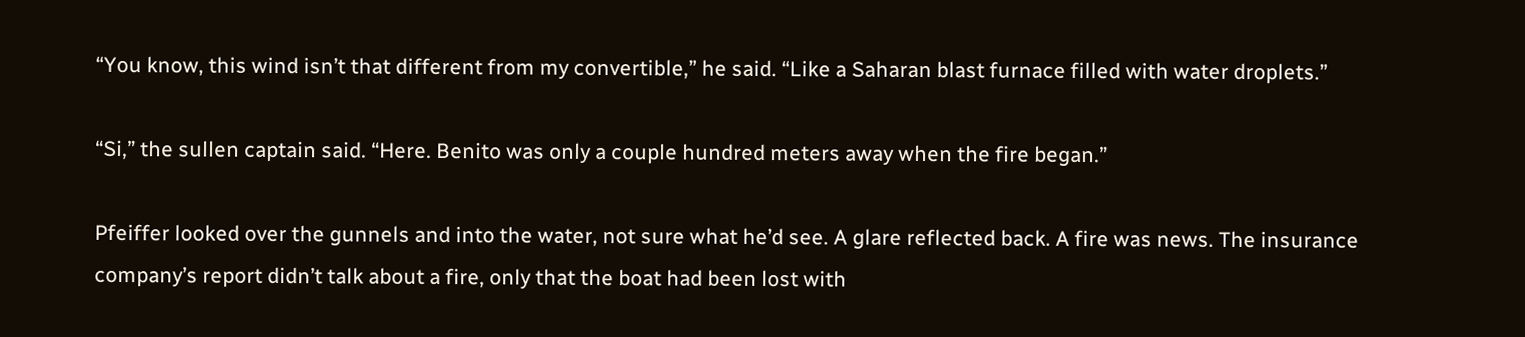“You know, this wind isn’t that different from my convertible,” he said. “Like a Saharan blast furnace filled with water droplets.”

“Si,” the sullen captain said. “Here. Benito was only a couple hundred meters away when the fire began.”

Pfeiffer looked over the gunnels and into the water, not sure what he’d see. A glare reflected back. A fire was news. The insurance company’s report didn’t talk about a fire, only that the boat had been lost with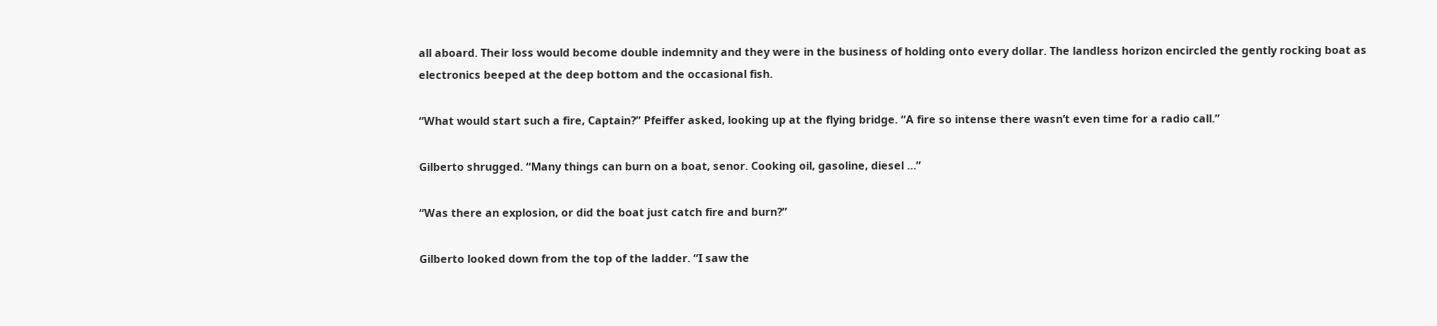all aboard. Their loss would become double indemnity and they were in the business of holding onto every dollar. The landless horizon encircled the gently rocking boat as electronics beeped at the deep bottom and the occasional fish.

“What would start such a fire, Captain?” Pfeiffer asked, looking up at the flying bridge. “A fire so intense there wasn’t even time for a radio call.”

Gilberto shrugged. “Many things can burn on a boat, senor. Cooking oil, gasoline, diesel …”

“Was there an explosion, or did the boat just catch fire and burn?”

Gilberto looked down from the top of the ladder. “I saw the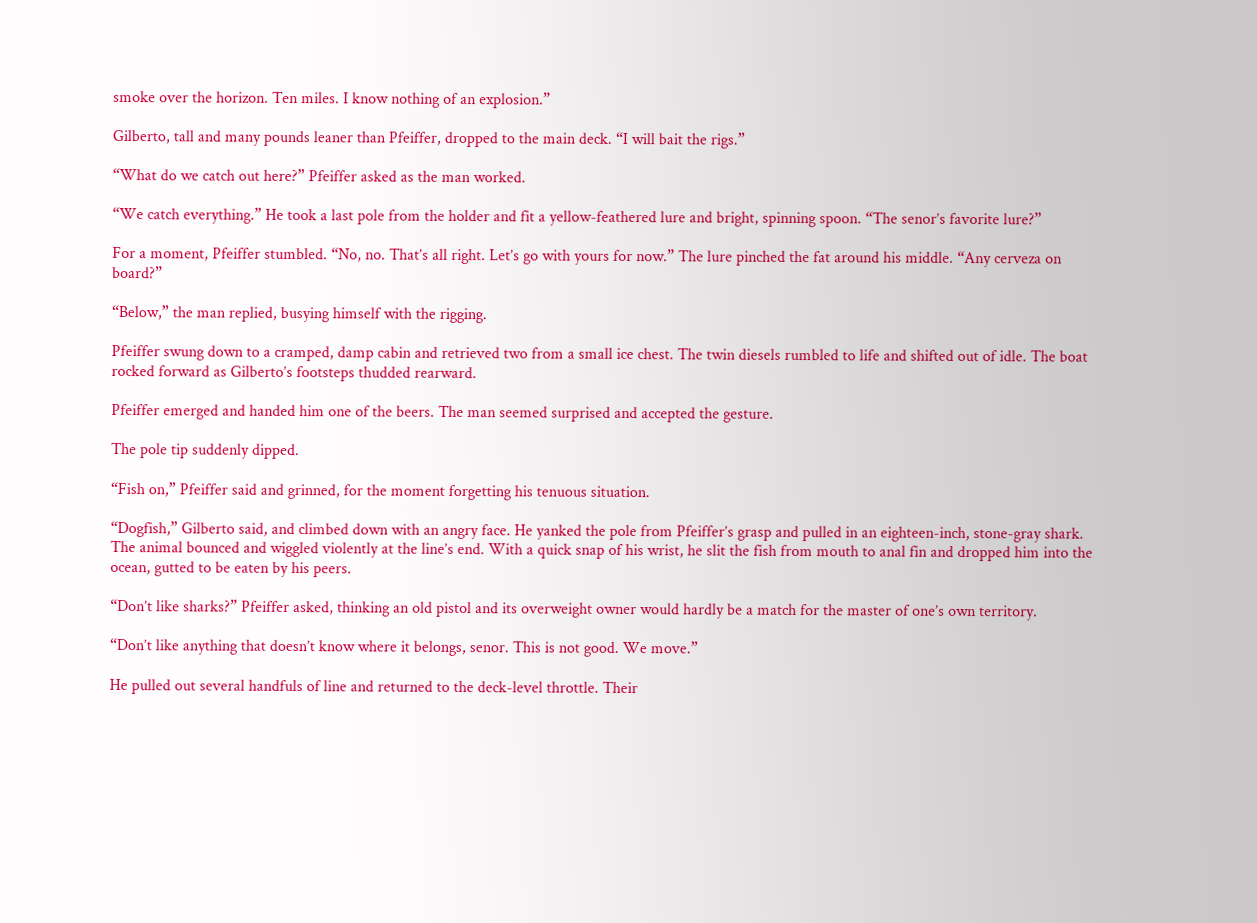smoke over the horizon. Ten miles. I know nothing of an explosion.”

Gilberto, tall and many pounds leaner than Pfeiffer, dropped to the main deck. “I will bait the rigs.”

“What do we catch out here?” Pfeiffer asked as the man worked.

“We catch everything.” He took a last pole from the holder and fit a yellow-feathered lure and bright, spinning spoon. “The senor’s favorite lure?”

For a moment, Pfeiffer stumbled. “No, no. That’s all right. Let’s go with yours for now.” The lure pinched the fat around his middle. “Any cerveza on board?”

“Below,” the man replied, busying himself with the rigging.

Pfeiffer swung down to a cramped, damp cabin and retrieved two from a small ice chest. The twin diesels rumbled to life and shifted out of idle. The boat rocked forward as Gilberto’s footsteps thudded rearward.

Pfeiffer emerged and handed him one of the beers. The man seemed surprised and accepted the gesture.

The pole tip suddenly dipped.

“Fish on,” Pfeiffer said and grinned, for the moment forgetting his tenuous situation.

“Dogfish,” Gilberto said, and climbed down with an angry face. He yanked the pole from Pfeiffer’s grasp and pulled in an eighteen-inch, stone-gray shark. The animal bounced and wiggled violently at the line’s end. With a quick snap of his wrist, he slit the fish from mouth to anal fin and dropped him into the ocean, gutted to be eaten by his peers.

“Don’t like sharks?” Pfeiffer asked, thinking an old pistol and its overweight owner would hardly be a match for the master of one’s own territory.

“Don’t like anything that doesn’t know where it belongs, senor. This is not good. We move.”

He pulled out several handfuls of line and returned to the deck-level throttle. Their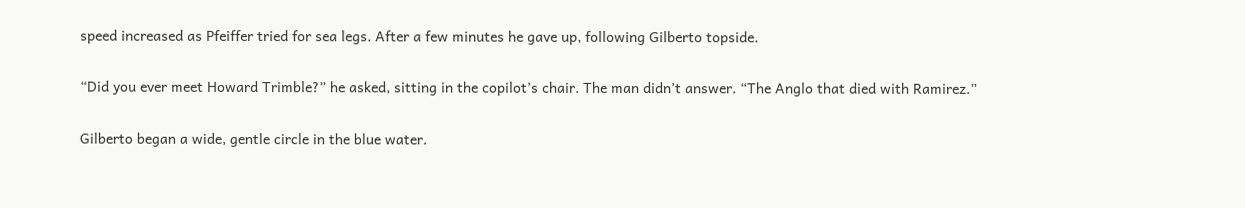speed increased as Pfeiffer tried for sea legs. After a few minutes he gave up, following Gilberto topside.

“Did you ever meet Howard Trimble?” he asked, sitting in the copilot’s chair. The man didn’t answer. “The Anglo that died with Ramirez.”

Gilberto began a wide, gentle circle in the blue water.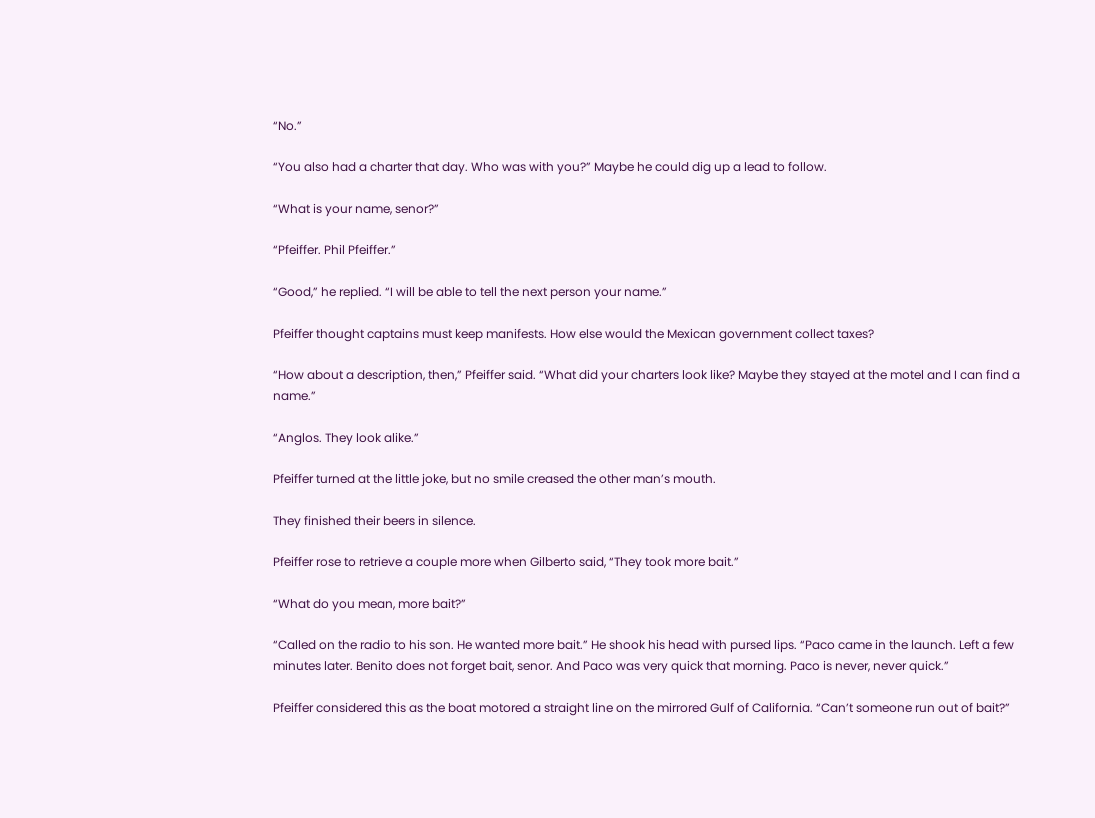“No.”

“You also had a charter that day. Who was with you?” Maybe he could dig up a lead to follow.

“What is your name, senor?”

“Pfeiffer. Phil Pfeiffer.”

“Good,” he replied. “I will be able to tell the next person your name.”

Pfeiffer thought captains must keep manifests. How else would the Mexican government collect taxes?

“How about a description, then,” Pfeiffer said. “What did your charters look like? Maybe they stayed at the motel and I can find a name.”

“Anglos. They look alike.”

Pfeiffer turned at the little joke, but no smile creased the other man’s mouth.

They finished their beers in silence.

Pfeiffer rose to retrieve a couple more when Gilberto said, “They took more bait.”

“What do you mean, more bait?”

“Called on the radio to his son. He wanted more bait.” He shook his head with pursed lips. “Paco came in the launch. Left a few minutes later. Benito does not forget bait, senor. And Paco was very quick that morning. Paco is never, never quick.”

Pfeiffer considered this as the boat motored a straight line on the mirrored Gulf of California. “Can’t someone run out of bait?”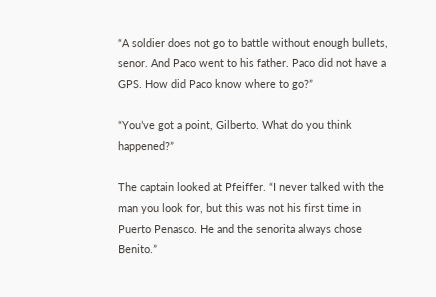“A soldier does not go to battle without enough bullets, senor. And Paco went to his father. Paco did not have a GPS. How did Paco know where to go?”

“You’ve got a point, Gilberto. What do you think happened?”

The captain looked at Pfeiffer. “I never talked with the man you look for, but this was not his first time in Puerto Penasco. He and the senorita always chose Benito.”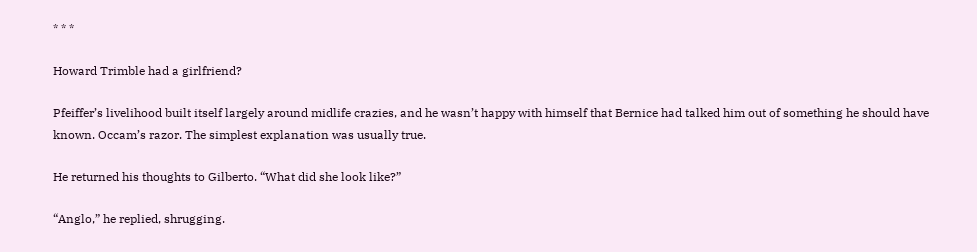* * *

Howard Trimble had a girlfriend?

Pfeiffer’s livelihood built itself largely around midlife crazies, and he wasn’t happy with himself that Bernice had talked him out of something he should have known. Occam’s razor. The simplest explanation was usually true.

He returned his thoughts to Gilberto. “What did she look like?”

“Anglo,” he replied, shrugging.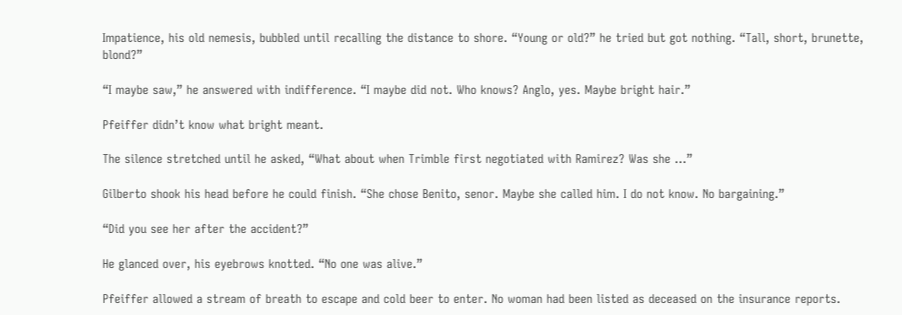Impatience, his old nemesis, bubbled until recalling the distance to shore. “Young or old?” he tried but got nothing. “Tall, short, brunette, blond?”

“I maybe saw,” he answered with indifference. “I maybe did not. Who knows? Anglo, yes. Maybe bright hair.”

Pfeiffer didn’t know what bright meant.

The silence stretched until he asked, “What about when Trimble first negotiated with Ramirez? Was she …”

Gilberto shook his head before he could finish. “She chose Benito, senor. Maybe she called him. I do not know. No bargaining.”

“Did you see her after the accident?”

He glanced over, his eyebrows knotted. “No one was alive.”

Pfeiffer allowed a stream of breath to escape and cold beer to enter. No woman had been listed as deceased on the insurance reports.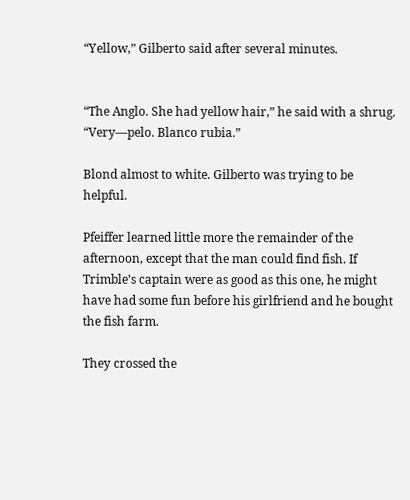“Yellow,” Gilberto said after several minutes.


“The Anglo. She had yellow hair,” he said with a shrug. “Very—pelo. Blanco rubia.”

Blond almost to white. Gilberto was trying to be helpful.

Pfeiffer learned little more the remainder of the afternoon, except that the man could find fish. If Trimble’s captain were as good as this one, he might have had some fun before his girlfriend and he bought the fish farm.

They crossed the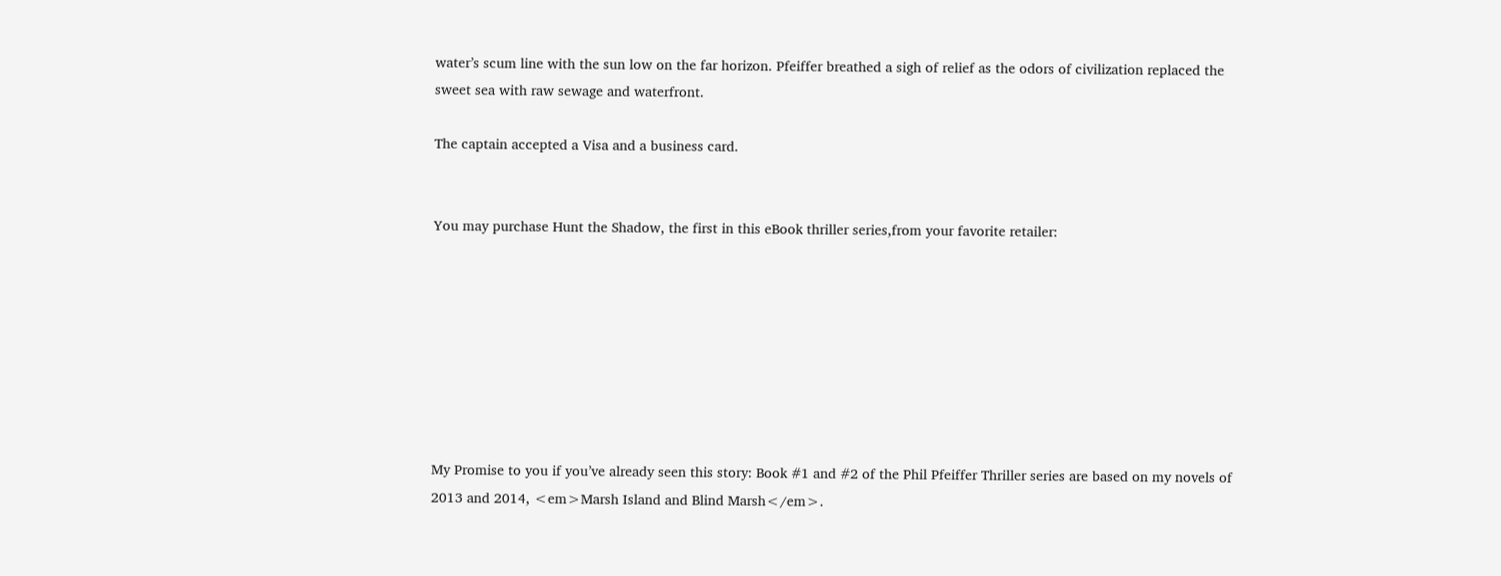water’s scum line with the sun low on the far horizon. Pfeiffer breathed a sigh of relief as the odors of civilization replaced the sweet sea with raw sewage and waterfront.

The captain accepted a Visa and a business card.


You may purchase Hunt the Shadow, the first in this eBook thriller series,from your favorite retailer:








My Promise to you if you’ve already seen this story: Book #1 and #2 of the Phil Pfeiffer Thriller series are based on my novels of 2013 and 2014, <em>Marsh Island and Blind Marsh</em>.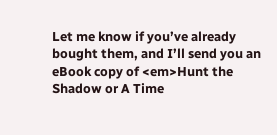Let me know if you’ve already bought them, and I’ll send you an eBook copy of <em>Hunt the Shadow or A Time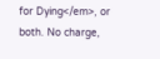for Dying</em>, or both. No charge,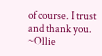of course. I trust and thank you. ~Ollie